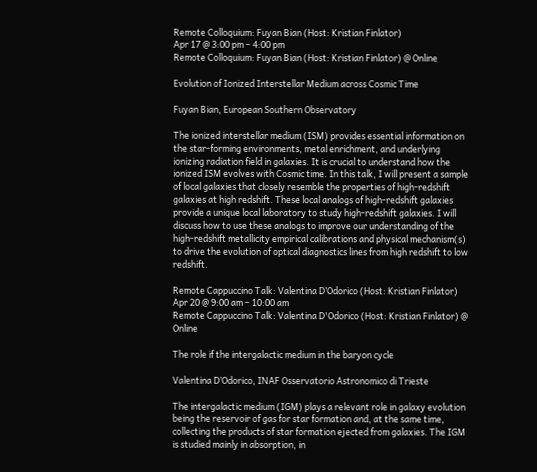Remote Colloquium: Fuyan Bian (Host: Kristian Finlator)
Apr 17 @ 3:00 pm – 4:00 pm
Remote Colloquium: Fuyan Bian (Host: Kristian Finlator) @ Online

Evolution of Ionized Interstellar Medium across Cosmic Time

Fuyan Bian, European Southern Observatory

The ionized interstellar medium (ISM) provides essential information on the star-forming environments, metal enrichment, and underlying ionizing radiation field in galaxies. It is crucial to understand how the ionized ISM evolves with Cosmic time. In this talk, I will present a sample of local galaxies that closely resemble the properties of high-redshift galaxies at high redshift. These local analogs of high-redshift galaxies provide a unique local laboratory to study high-redshift galaxies. I will discuss how to use these analogs to improve our understanding of the high-redshift metallicity empirical calibrations and physical mechanism(s) to drive the evolution of optical diagnostics lines from high redshift to low redshift.

Remote Cappuccino Talk: Valentina D’Odorico (Host: Kristian Finlator)
Apr 20 @ 9:00 am – 10:00 am
Remote Cappuccino Talk: Valentina D'Odorico (Host: Kristian Finlator) @ Online

The role if the intergalactic medium in the baryon cycle

Valentina D’Odorico, INAF Osservatorio Astronomico di Trieste

The intergalactic medium (IGM) plays a relevant role in galaxy evolution being the reservoir of gas for star formation and, at the same time, collecting the products of star formation ejected from galaxies. The IGM is studied mainly in absorption, in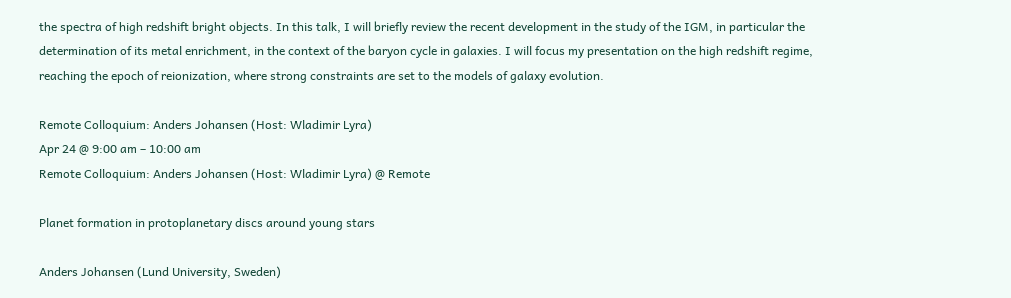the spectra of high redshift bright objects. In this talk, I will briefly review the recent development in the study of the IGM, in particular the determination of its metal enrichment, in the context of the baryon cycle in galaxies. I will focus my presentation on the high redshift regime, reaching the epoch of reionization, where strong constraints are set to the models of galaxy evolution.

Remote Colloquium: Anders Johansen (Host: Wladimir Lyra)
Apr 24 @ 9:00 am – 10:00 am
Remote Colloquium: Anders Johansen (Host: Wladimir Lyra) @ Remote

Planet formation in protoplanetary discs around young stars

Anders Johansen (Lund University, Sweden)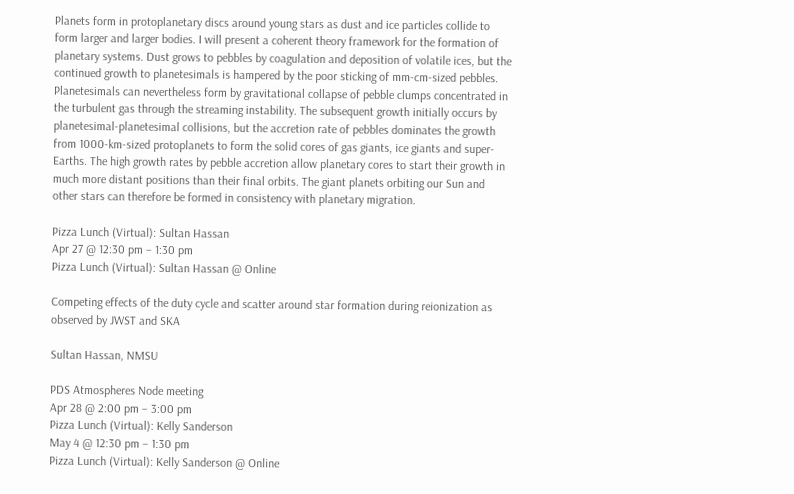Planets form in protoplanetary discs around young stars as dust and ice particles collide to form larger and larger bodies. I will present a coherent theory framework for the formation of planetary systems. Dust grows to pebbles by coagulation and deposition of volatile ices, but the continued growth to planetesimals is hampered by the poor sticking of mm-cm-sized pebbles. Planetesimals can nevertheless form by gravitational collapse of pebble clumps concentrated in the turbulent gas through the streaming instability. The subsequent growth initially occurs by planetesimal-planetesimal collisions, but the accretion rate of pebbles dominates the growth from 1000-km-sized protoplanets to form the solid cores of gas giants, ice giants and super-Earths. The high growth rates by pebble accretion allow planetary cores to start their growth in much more distant positions than their final orbits. The giant planets orbiting our Sun and other stars can therefore be formed in consistency with planetary migration.

Pizza Lunch (Virtual): Sultan Hassan
Apr 27 @ 12:30 pm – 1:30 pm
Pizza Lunch (Virtual): Sultan Hassan @ Online

Competing effects of the duty cycle and scatter around star formation during reionization as observed by JWST and SKA

Sultan Hassan, NMSU

PDS Atmospheres Node meeting
Apr 28 @ 2:00 pm – 3:00 pm
Pizza Lunch (Virtual): Kelly Sanderson
May 4 @ 12:30 pm – 1:30 pm
Pizza Lunch (Virtual): Kelly Sanderson @ Online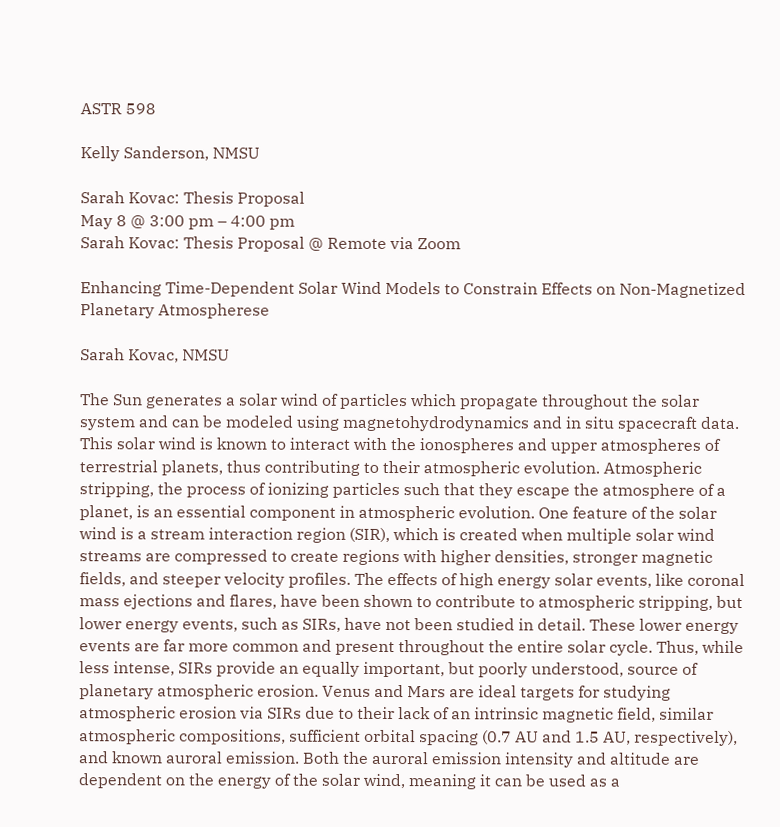ASTR 598

Kelly Sanderson, NMSU

Sarah Kovac: Thesis Proposal
May 8 @ 3:00 pm – 4:00 pm
Sarah Kovac: Thesis Proposal @ Remote via Zoom

Enhancing Time-Dependent Solar Wind Models to Constrain Effects on Non-Magnetized Planetary Atmospherese

Sarah Kovac, NMSU

The Sun generates a solar wind of particles which propagate throughout the solar system and can be modeled using magnetohydrodynamics and in situ spacecraft data. This solar wind is known to interact with the ionospheres and upper atmospheres of terrestrial planets, thus contributing to their atmospheric evolution. Atmospheric stripping, the process of ionizing particles such that they escape the atmosphere of a planet, is an essential component in atmospheric evolution. One feature of the solar wind is a stream interaction region (SIR), which is created when multiple solar wind streams are compressed to create regions with higher densities, stronger magnetic fields, and steeper velocity profiles. The effects of high energy solar events, like coronal mass ejections and flares, have been shown to contribute to atmospheric stripping, but lower energy events, such as SIRs, have not been studied in detail. These lower energy events are far more common and present throughout the entire solar cycle. Thus, while less intense, SIRs provide an equally important, but poorly understood, source of planetary atmospheric erosion. Venus and Mars are ideal targets for studying atmospheric erosion via SIRs due to their lack of an intrinsic magnetic field, similar atmospheric compositions, sufficient orbital spacing (0.7 AU and 1.5 AU, respectively), and known auroral emission. Both the auroral emission intensity and altitude are dependent on the energy of the solar wind, meaning it can be used as a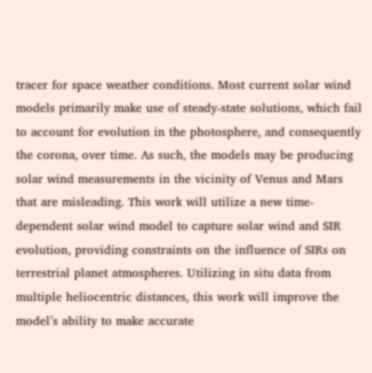tracer for space weather conditions. Most current solar wind models primarily make use of steady-state solutions, which fail to account for evolution in the photosphere, and consequently the corona, over time. As such, the models may be producing solar wind measurements in the vicinity of Venus and Mars that are misleading. This work will utilize a new time-dependent solar wind model to capture solar wind and SIR evolution, providing constraints on the influence of SIRs on terrestrial planet atmospheres. Utilizing in situ data from multiple heliocentric distances, this work will improve the model’s ability to make accurate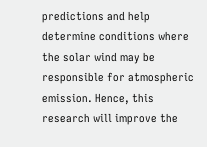predictions and help determine conditions where the solar wind may be responsible for atmospheric emission. Hence, this research will improve the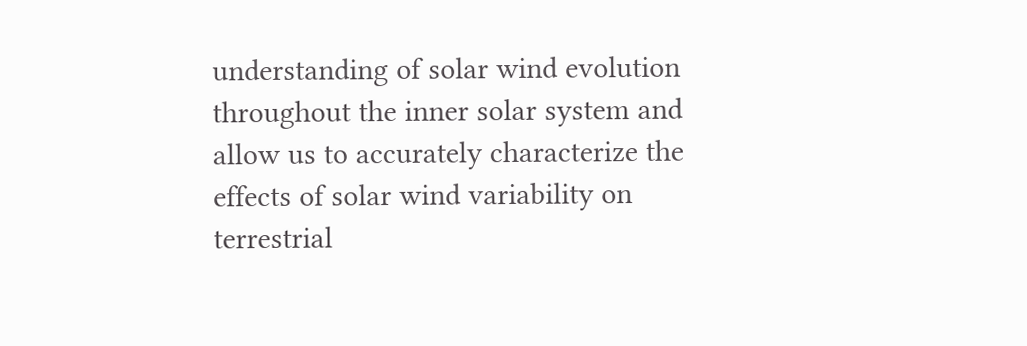understanding of solar wind evolution throughout the inner solar system and allow us to accurately characterize the effects of solar wind variability on terrestrial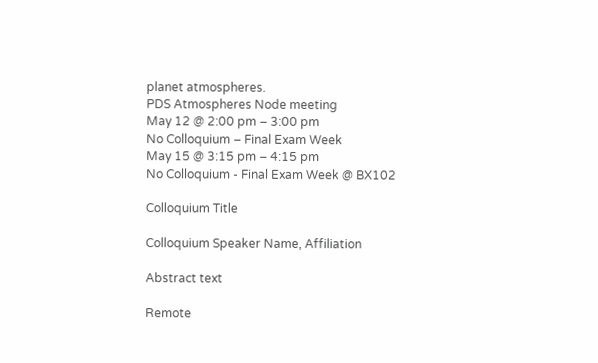planet atmospheres.
PDS Atmospheres Node meeting
May 12 @ 2:00 pm – 3:00 pm
No Colloquium – Final Exam Week
May 15 @ 3:15 pm – 4:15 pm
No Colloquium - Final Exam Week @ BX102

Colloquium Title

Colloquium Speaker Name, Affiliation

Abstract text

Remote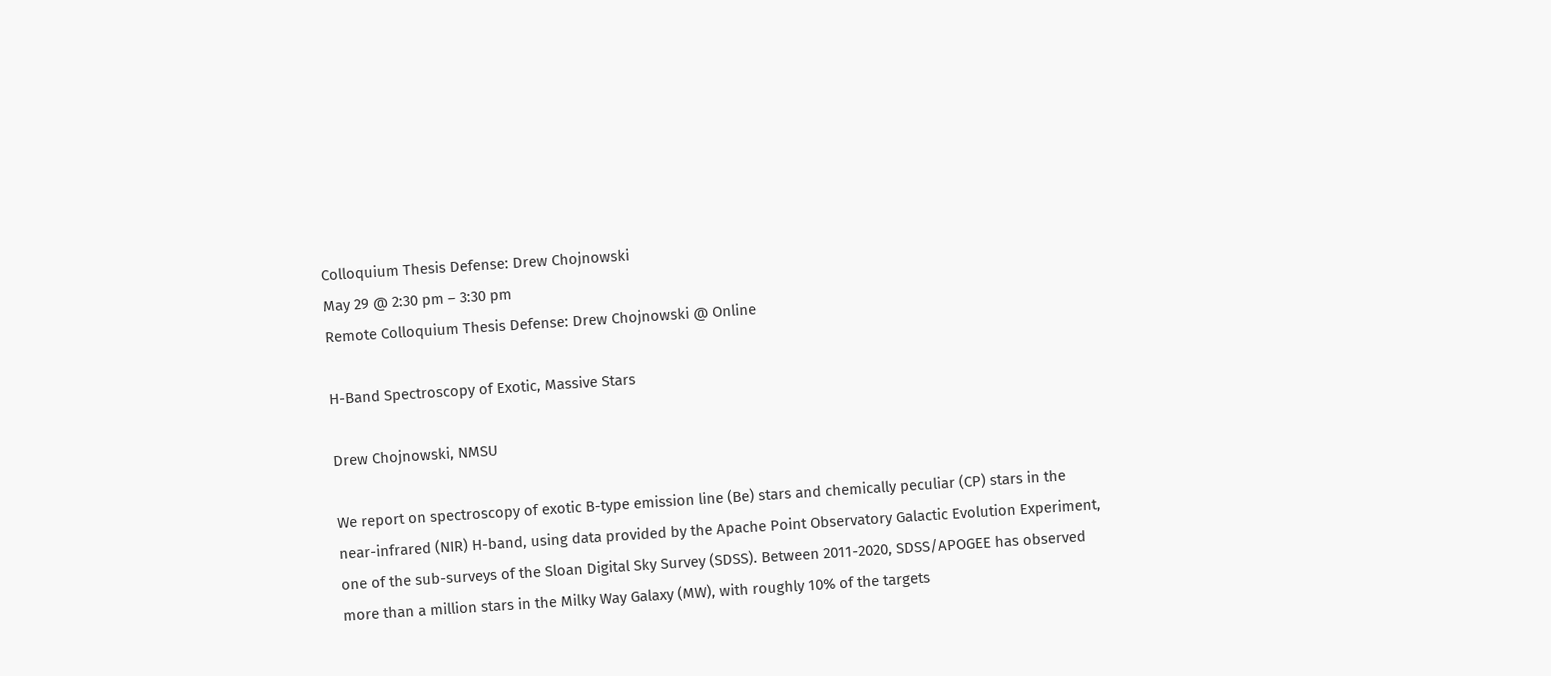Colloquium Thesis Defense: Drew Chojnowski
May 29 @ 2:30 pm – 3:30 pm
Remote Colloquium Thesis Defense: Drew Chojnowski @ Online

H-Band Spectroscopy of Exotic, Massive Stars

Drew Chojnowski, NMSU

We report on spectroscopy of exotic B-type emission line (Be) stars and chemically peculiar (CP) stars in the near-infrared (NIR) H-band, using data provided by the Apache Point Observatory Galactic Evolution Experiment, one of the sub-surveys of the Sloan Digital Sky Survey (SDSS). Between 2011-2020, SDSS/APOGEE has observed more than a million stars in the Milky Way Galaxy (MW), with roughly 10% of the targets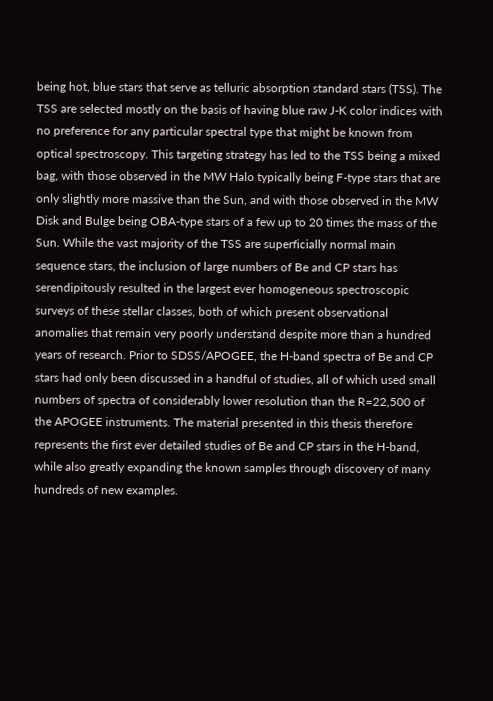being hot, blue stars that serve as telluric absorption standard stars (TSS). The TSS are selected mostly on the basis of having blue raw J-K color indices with no preference for any particular spectral type that might be known from optical spectroscopy. This targeting strategy has led to the TSS being a mixed bag, with those observed in the MW Halo typically being F-type stars that are only slightly more massive than the Sun, and with those observed in the MW Disk and Bulge being OBA-type stars of a few up to 20 times the mass of the Sun. While the vast majority of the TSS are superficially normal main sequence stars, the inclusion of large numbers of Be and CP stars has serendipitously resulted in the largest ever homogeneous spectroscopic surveys of these stellar classes, both of which present observational anomalies that remain very poorly understand despite more than a hundred years of research. Prior to SDSS/APOGEE, the H-band spectra of Be and CP stars had only been discussed in a handful of studies, all of which used small numbers of spectra of considerably lower resolution than the R=22,500 of the APOGEE instruments. The material presented in this thesis therefore represents the first ever detailed studies of Be and CP stars in the H-band, while also greatly expanding the known samples through discovery of many hundreds of new examples.